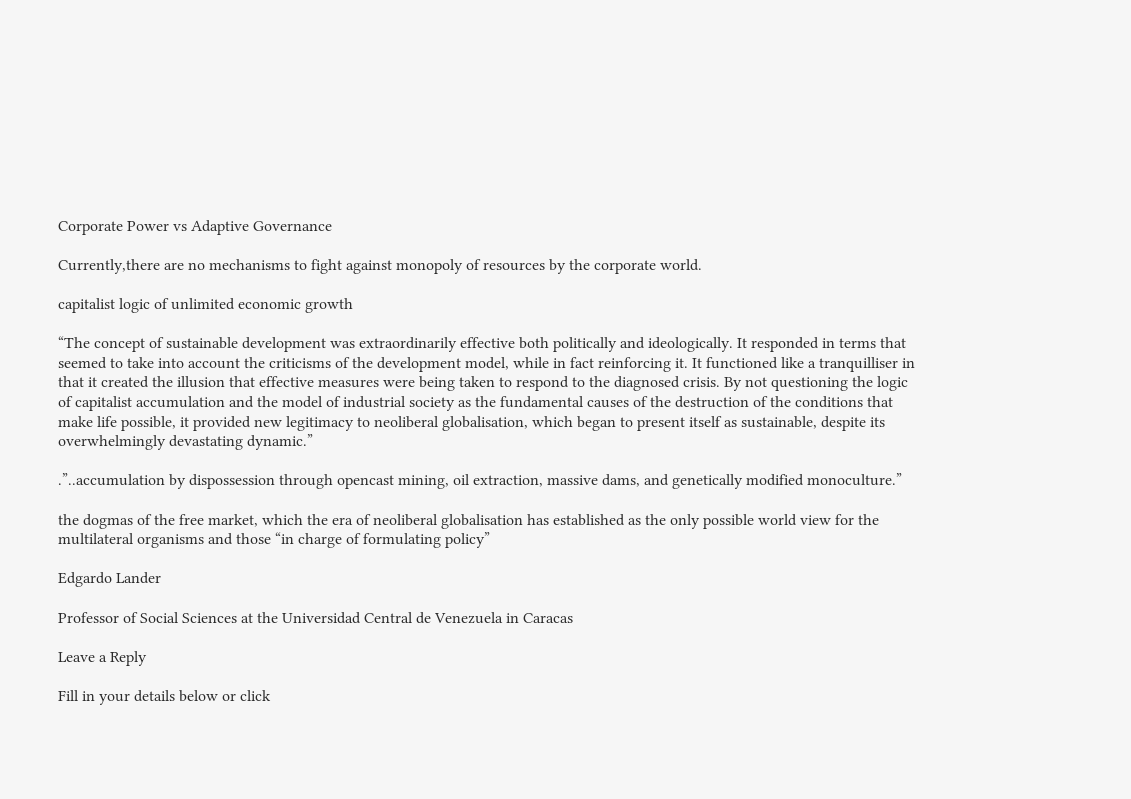Corporate Power vs Adaptive Governance

Currently,there are no mechanisms to fight against monopoly of resources by the corporate world.

capitalist logic of unlimited economic growth

“The concept of sustainable development was extraordinarily effective both politically and ideologically. It responded in terms that seemed to take into account the criticisms of the development model, while in fact reinforcing it. It functioned like a tranquilliser in that it created the illusion that effective measures were being taken to respond to the diagnosed crisis. By not questioning the logic of capitalist accumulation and the model of industrial society as the fundamental causes of the destruction of the conditions that make life possible, it provided new legitimacy to neoliberal globalisation, which began to present itself as sustainable, despite its overwhelmingly devastating dynamic.”

.”..accumulation by dispossession through opencast mining, oil extraction, massive dams, and genetically modified monoculture.”

the dogmas of the free market, which the era of neoliberal globalisation has established as the only possible world view for the multilateral organisms and those “in charge of formulating policy”

Edgardo Lander

Professor of Social Sciences at the Universidad Central de Venezuela in Caracas

Leave a Reply

Fill in your details below or click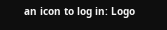an icon to log in: Logo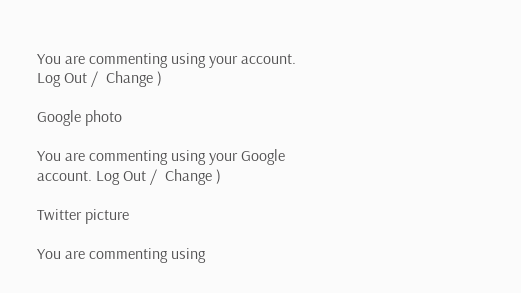You are commenting using your account. Log Out /  Change )

Google photo

You are commenting using your Google account. Log Out /  Change )

Twitter picture

You are commenting using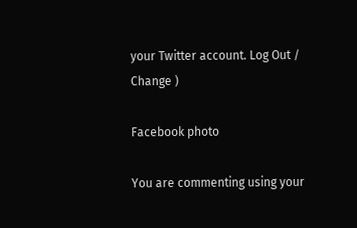your Twitter account. Log Out /  Change )

Facebook photo

You are commenting using your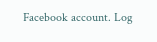Facebook account. Log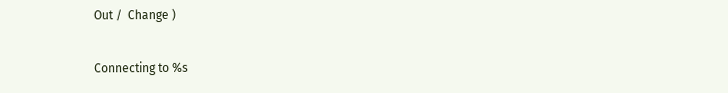Out /  Change )

Connecting to %s